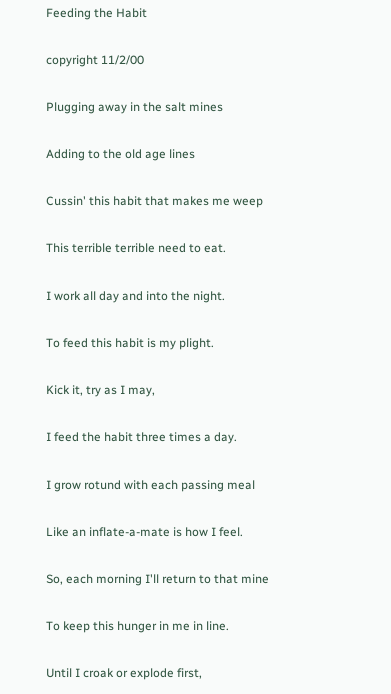Feeding the Habit

copyright 11/2/00

Plugging away in the salt mines

Adding to the old age lines

Cussin' this habit that makes me weep

This terrible terrible need to eat.

I work all day and into the night.

To feed this habit is my plight.

Kick it, try as I may,

I feed the habit three times a day.

I grow rotund with each passing meal

Like an inflate-a-mate is how I feel.

So, each morning I'll return to that mine

To keep this hunger in me in line.

Until I croak or explode first,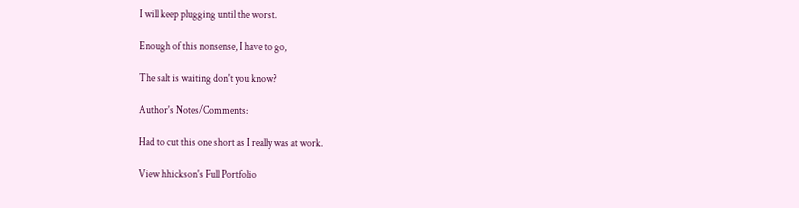I will keep plugging until the worst.

Enough of this nonsense, I have to go,

The salt is waiting don't you know?

Author's Notes/Comments:

Had to cut this one short as I really was at work.

View hhickson's Full Portfolio